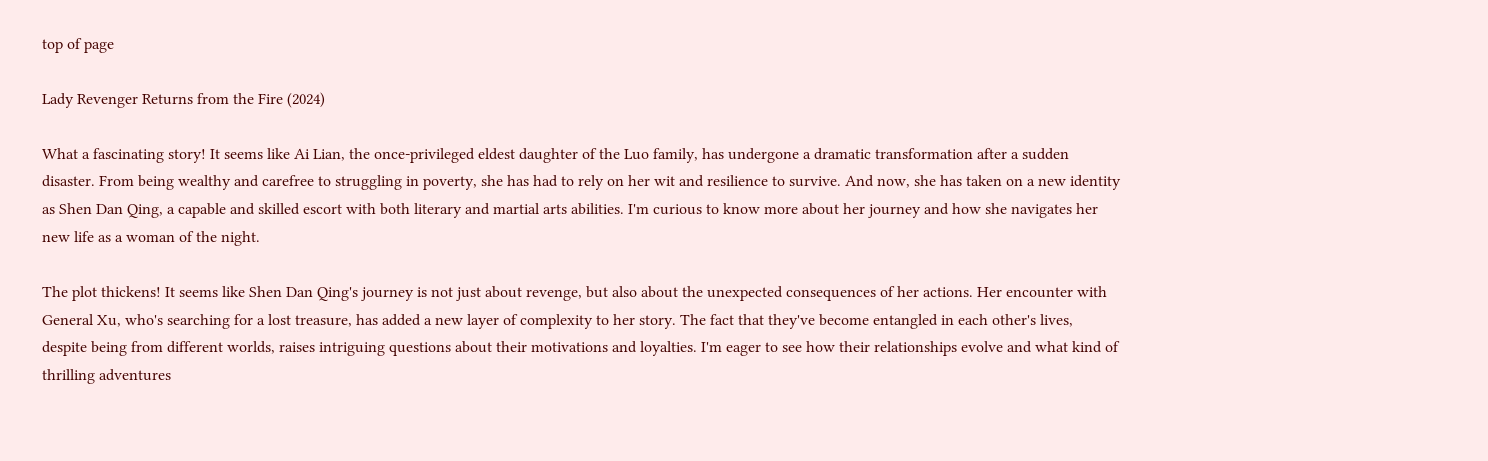top of page

Lady Revenger Returns from the Fire (2024)

What a fascinating story! It seems like Ai Lian, the once-privileged eldest daughter of the Luo family, has undergone a dramatic transformation after a sudden disaster. From being wealthy and carefree to struggling in poverty, she has had to rely on her wit and resilience to survive. And now, she has taken on a new identity as Shen Dan Qing, a capable and skilled escort with both literary and martial arts abilities. I'm curious to know more about her journey and how she navigates her new life as a woman of the night.

The plot thickens! It seems like Shen Dan Qing's journey is not just about revenge, but also about the unexpected consequences of her actions. Her encounter with General Xu, who's searching for a lost treasure, has added a new layer of complexity to her story. The fact that they've become entangled in each other's lives, despite being from different worlds, raises intriguing questions about their motivations and loyalties. I'm eager to see how their relationships evolve and what kind of thrilling adventures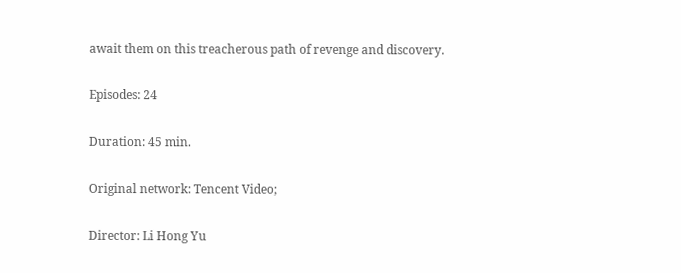await them on this treacherous path of revenge and discovery.

Episodes: 24

Duration: 45 min.

Original network: Tencent Video;

Director: Li Hong Yu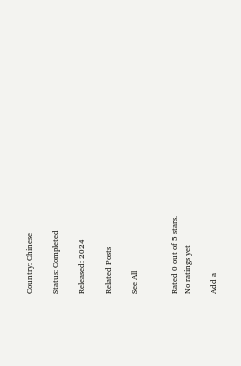Country: Chinese

Status: Completed

Released: 2024

Related Posts

See All


Rated 0 out of 5 stars.
No ratings yet

Add a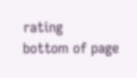rating
bottom of page